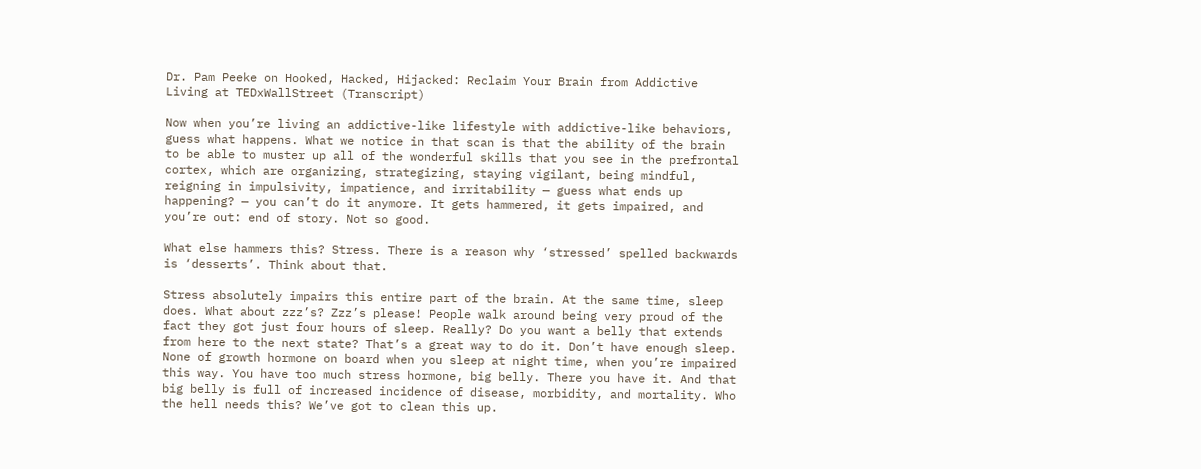Dr. Pam Peeke on Hooked, Hacked, Hijacked: Reclaim Your Brain from Addictive Living at TEDxWallStreet (Transcript)

Now when you’re living an addictive-like lifestyle with addictive-like behaviors, guess what happens. What we notice in that scan is that the ability of the brain to be able to muster up all of the wonderful skills that you see in the prefrontal cortex, which are organizing, strategizing, staying vigilant, being mindful, reigning in impulsivity, impatience, and irritability — guess what ends up happening? — you can’t do it anymore. It gets hammered, it gets impaired, and you’re out: end of story. Not so good.

What else hammers this? Stress. There is a reason why ‘stressed’ spelled backwards is ‘desserts’. Think about that.

Stress absolutely impairs this entire part of the brain. At the same time, sleep does. What about zzz’s? Zzz’s please! People walk around being very proud of the fact they got just four hours of sleep. Really? Do you want a belly that extends from here to the next state? That’s a great way to do it. Don’t have enough sleep. None of growth hormone on board when you sleep at night time, when you’re impaired this way. You have too much stress hormone, big belly. There you have it. And that big belly is full of increased incidence of disease, morbidity, and mortality. Who the hell needs this? We’ve got to clean this up.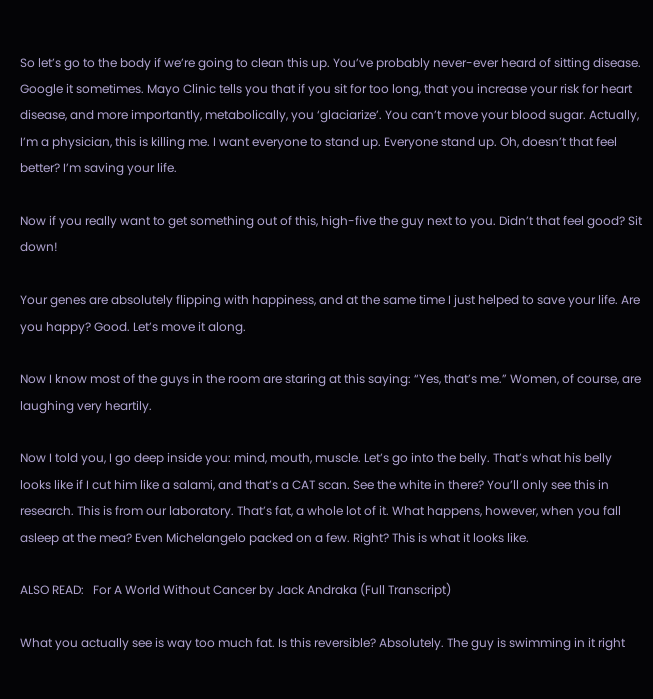So let’s go to the body if we’re going to clean this up. You’ve probably never-ever heard of sitting disease. Google it sometimes. Mayo Clinic tells you that if you sit for too long, that you increase your risk for heart disease, and more importantly, metabolically, you ‘glaciarize’. You can’t move your blood sugar. Actually, I’m a physician, this is killing me. I want everyone to stand up. Everyone stand up. Oh, doesn’t that feel better? I’m saving your life.

Now if you really want to get something out of this, high-five the guy next to you. Didn’t that feel good? Sit down!

Your genes are absolutely flipping with happiness, and at the same time I just helped to save your life. Are you happy? Good. Let’s move it along.

Now I know most of the guys in the room are staring at this saying: “Yes, that’s me.” Women, of course, are laughing very heartily.

Now I told you, I go deep inside you: mind, mouth, muscle. Let’s go into the belly. That’s what his belly looks like if I cut him like a salami, and that’s a CAT scan. See the white in there? You’ll only see this in research. This is from our laboratory. That’s fat, a whole lot of it. What happens, however, when you fall asleep at the mea? Even Michelangelo packed on a few. Right? This is what it looks like.

ALSO READ:   For A World Without Cancer by Jack Andraka (Full Transcript)

What you actually see is way too much fat. Is this reversible? Absolutely. The guy is swimming in it right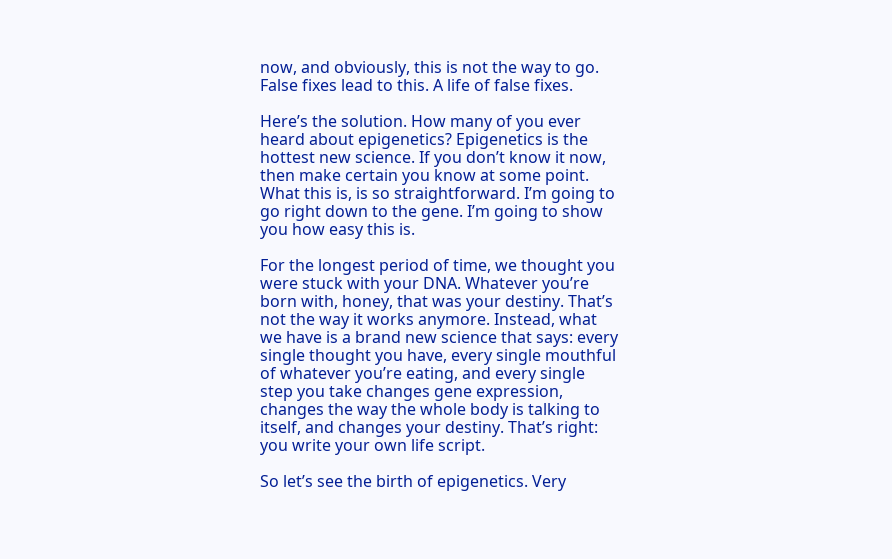now, and obviously, this is not the way to go. False fixes lead to this. A life of false fixes.

Here’s the solution. How many of you ever heard about epigenetics? Epigenetics is the hottest new science. If you don’t know it now, then make certain you know at some point. What this is, is so straightforward. I’m going to go right down to the gene. I’m going to show you how easy this is.

For the longest period of time, we thought you were stuck with your DNA. Whatever you’re born with, honey, that was your destiny. That’s not the way it works anymore. Instead, what we have is a brand new science that says: every single thought you have, every single mouthful of whatever you’re eating, and every single step you take changes gene expression, changes the way the whole body is talking to itself, and changes your destiny. That’s right: you write your own life script.

So let’s see the birth of epigenetics. Very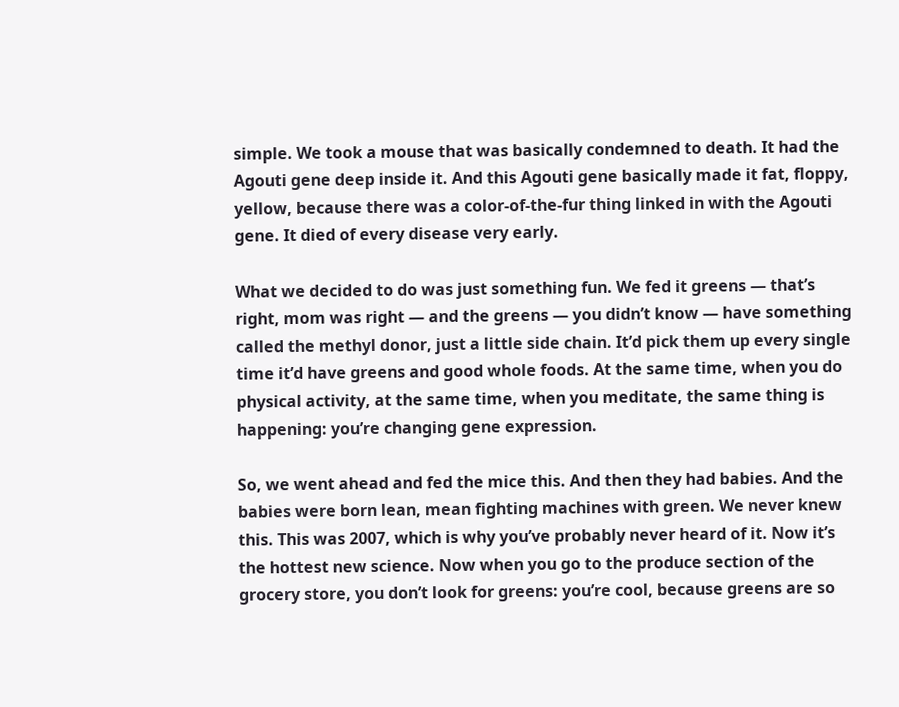simple. We took a mouse that was basically condemned to death. It had the Agouti gene deep inside it. And this Agouti gene basically made it fat, floppy, yellow, because there was a color-of-the-fur thing linked in with the Agouti gene. It died of every disease very early.

What we decided to do was just something fun. We fed it greens — that’s right, mom was right — and the greens — you didn’t know — have something called the methyl donor, just a little side chain. It’d pick them up every single time it’d have greens and good whole foods. At the same time, when you do physical activity, at the same time, when you meditate, the same thing is happening: you’re changing gene expression.

So, we went ahead and fed the mice this. And then they had babies. And the babies were born lean, mean fighting machines with green. We never knew this. This was 2007, which is why you’ve probably never heard of it. Now it’s the hottest new science. Now when you go to the produce section of the grocery store, you don’t look for greens: you’re cool, because greens are so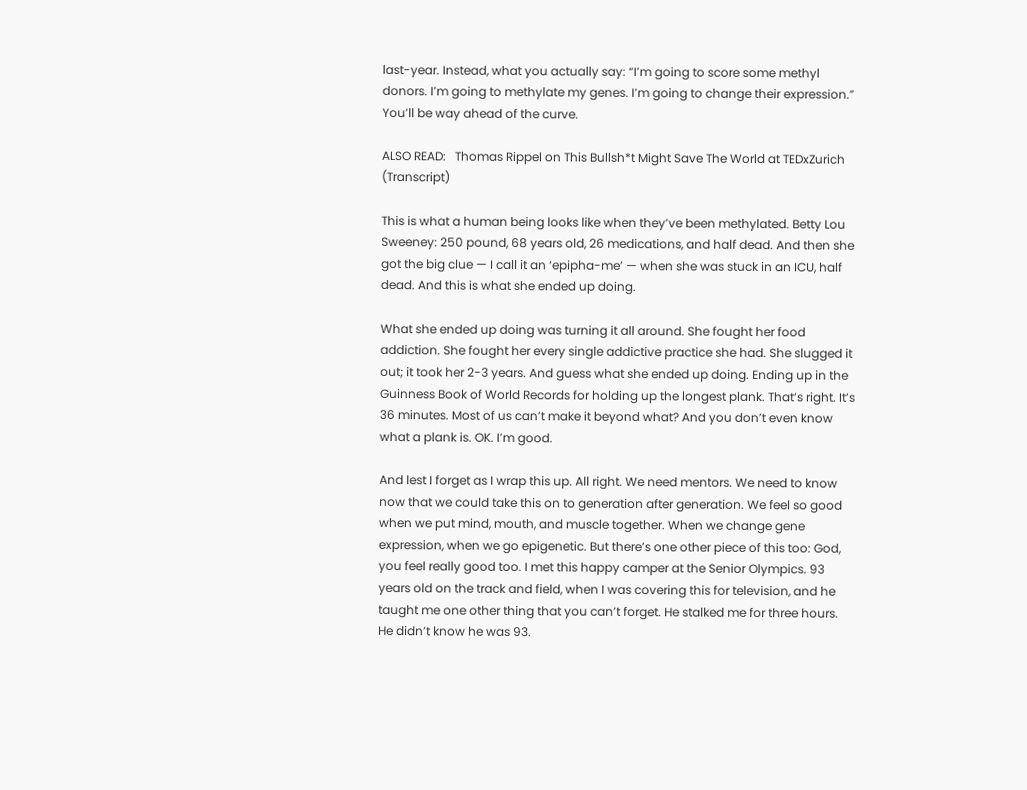last-year. Instead, what you actually say: “I’m going to score some methyl donors. I’m going to methylate my genes. I’m going to change their expression.” You’ll be way ahead of the curve.

ALSO READ:   Thomas Rippel on This Bullsh*t Might Save The World at TEDxZurich (Transcript)

This is what a human being looks like when they’ve been methylated. Betty Lou Sweeney: 250 pound, 68 years old, 26 medications, and half dead. And then she got the big clue — I call it an ‘epipha-me’ — when she was stuck in an ICU, half dead. And this is what she ended up doing.

What she ended up doing was turning it all around. She fought her food addiction. She fought her every single addictive practice she had. She slugged it out; it took her 2-3 years. And guess what she ended up doing. Ending up in the Guinness Book of World Records for holding up the longest plank. That’s right. It’s 36 minutes. Most of us can’t make it beyond what? And you don’t even know what a plank is. OK. I’m good.

And lest I forget as I wrap this up. All right. We need mentors. We need to know now that we could take this on to generation after generation. We feel so good when we put mind, mouth, and muscle together. When we change gene expression, when we go epigenetic. But there’s one other piece of this too: God, you feel really good too. I met this happy camper at the Senior Olympics. 93 years old on the track and field, when I was covering this for television, and he taught me one other thing that you can’t forget. He stalked me for three hours. He didn’t know he was 93.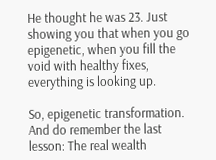He thought he was 23. Just showing you that when you go epigenetic, when you fill the void with healthy fixes, everything is looking up.

So, epigenetic transformation. And do remember the last lesson: The real wealth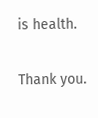is health.

Thank you.